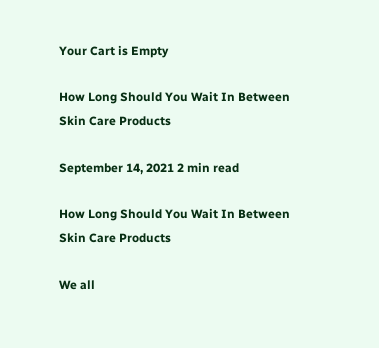Your Cart is Empty

How Long Should You Wait In Between Skin Care Products

September 14, 2021 2 min read

How Long Should You Wait In Between Skin Care Products

We all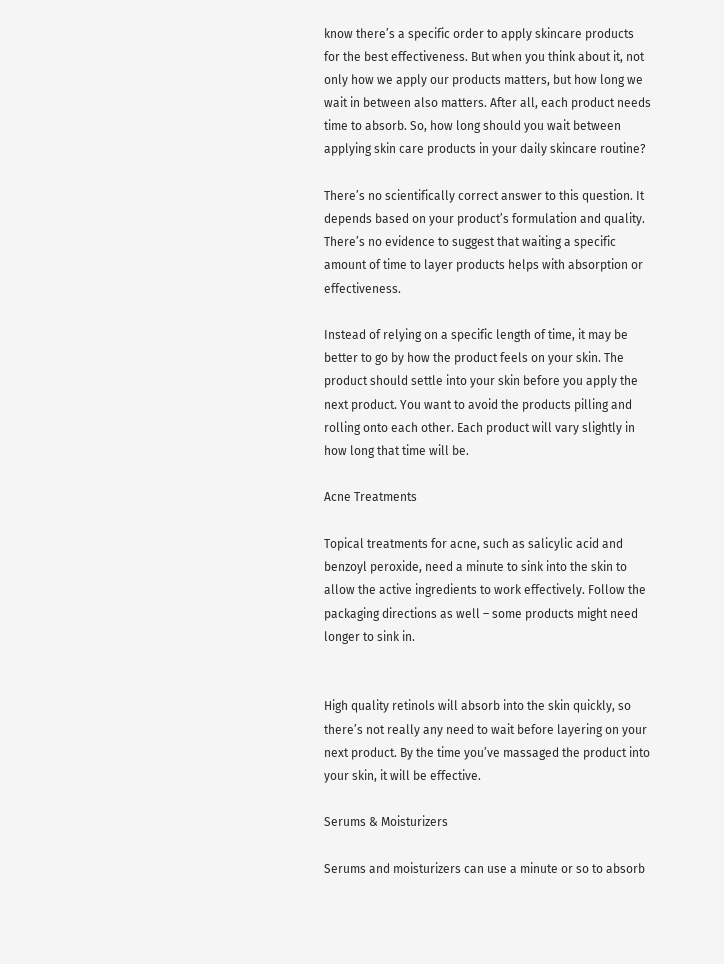know there’s a specific order to apply skincare products for the best effectiveness. But when you think about it, not only how we apply our products matters, but how long we wait in between also matters. After all, each product needs time to absorb. So, how long should you wait between applying skin care products in your daily skincare routine?

There’s no scientifically correct answer to this question. It depends based on your product’s formulation and quality. There’s no evidence to suggest that waiting a specific amount of time to layer products helps with absorption or effectiveness.

Instead of relying on a specific length of time, it may be better to go by how the product feels on your skin. The product should settle into your skin before you apply the next product. You want to avoid the products pilling and rolling onto each other. Each product will vary slightly in how long that time will be.

Acne Treatments

Topical treatments for acne, such as salicylic acid and benzoyl peroxide, need a minute to sink into the skin to allow the active ingredients to work effectively. Follow the packaging directions as well – some products might need longer to sink in.


High quality retinols will absorb into the skin quickly, so there’s not really any need to wait before layering on your next product. By the time you’ve massaged the product into your skin, it will be effective.

Serums & Moisturizers

Serums and moisturizers can use a minute or so to absorb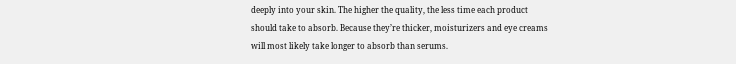deeply into your skin. The higher the quality, the less time each product should take to absorb. Because they’re thicker, moisturizers and eye creams will most likely take longer to absorb than serums.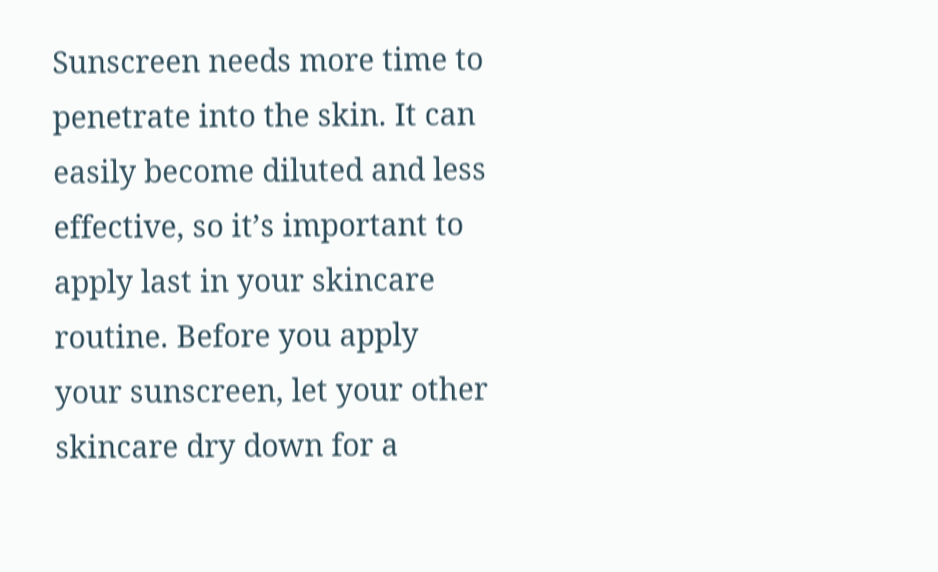Sunscreen needs more time to penetrate into the skin. It can easily become diluted and less effective, so it’s important to apply last in your skincare routine. Before you apply your sunscreen, let your other skincare dry down for a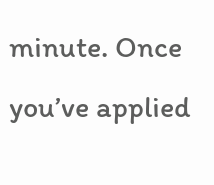minute. Once you’ve applied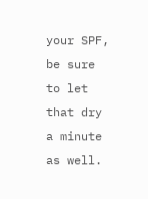your SPF, be sure to let that dry a minute as well.